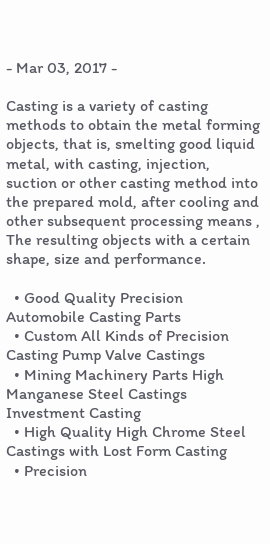- Mar 03, 2017 -

Casting is a variety of casting methods to obtain the metal forming objects, that is, smelting good liquid metal, with casting, injection, suction or other casting method into the prepared mold, after cooling and other subsequent processing means , The resulting objects with a certain shape, size and performance.

  • Good Quality Precision Automobile Casting Parts
  • Custom All Kinds of Precision Casting Pump Valve Castings
  • Mining Machinery Parts High Manganese Steel Castings Investment Casting
  • High Quality High Chrome Steel Castings with Lost Form Casting
  • Precision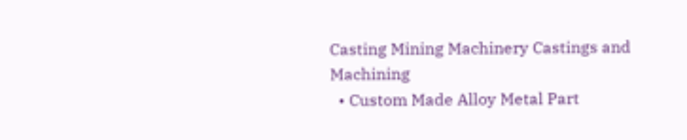Casting Mining Machinery Castings and Machining
  • Custom Made Alloy Metal Part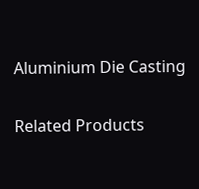Aluminium Die Casting

Related Products